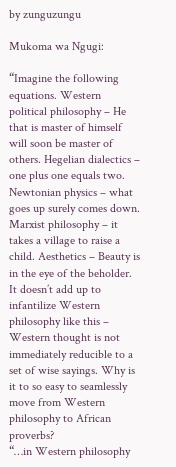by zunguzungu

Mukoma wa Ngugi:

“Imagine the following equations. Western political philosophy – He that is master of himself will soon be master of others. Hegelian dialectics – one plus one equals two. Newtonian physics – what goes up surely comes down. Marxist philosophy – it takes a village to raise a child. Aesthetics – Beauty is in the eye of the beholder. It doesn’t add up to infantilize Western philosophy like this – Western thought is not immediately reducible to a set of wise sayings. Why is it to so easy to seamlessly move from Western philosophy to African proverbs?
“…in Western philosophy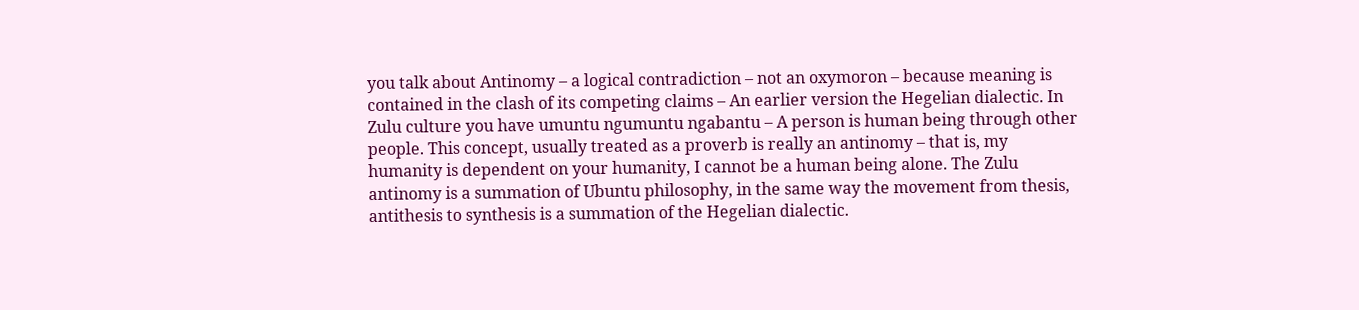you talk about Antinomy – a logical contradiction – not an oxymoron – because meaning is contained in the clash of its competing claims – An earlier version the Hegelian dialectic. In Zulu culture you have umuntu ngumuntu ngabantu – A person is human being through other people. This concept, usually treated as a proverb is really an antinomy – that is, my humanity is dependent on your humanity, I cannot be a human being alone. The Zulu antinomy is a summation of Ubuntu philosophy, in the same way the movement from thesis, antithesis to synthesis is a summation of the Hegelian dialectic.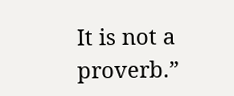It is not a proverb.”